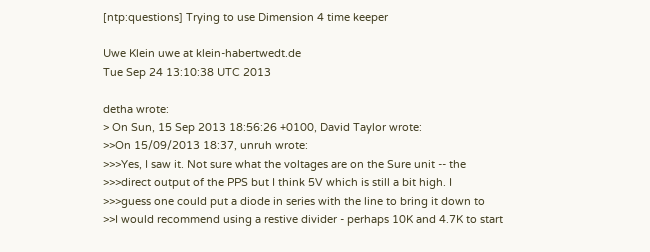[ntp:questions] Trying to use Dimension 4 time keeper

Uwe Klein uwe at klein-habertwedt.de
Tue Sep 24 13:10:38 UTC 2013

detha wrote:
> On Sun, 15 Sep 2013 18:56:26 +0100, David Taylor wrote:
>>On 15/09/2013 18:37, unruh wrote:
>>>Yes, I saw it. Not sure what the voltages are on the Sure unit -- the
>>>direct output of the PPS but I think 5V which is still a bit high. I
>>>guess one could put a diode in series with the line to bring it down to
>>I would recommend using a restive divider - perhaps 10K and 4.7K to start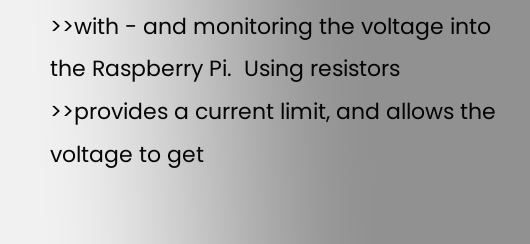>>with - and monitoring the voltage into the Raspberry Pi.  Using resistors
>>provides a current limit, and allows the voltage to get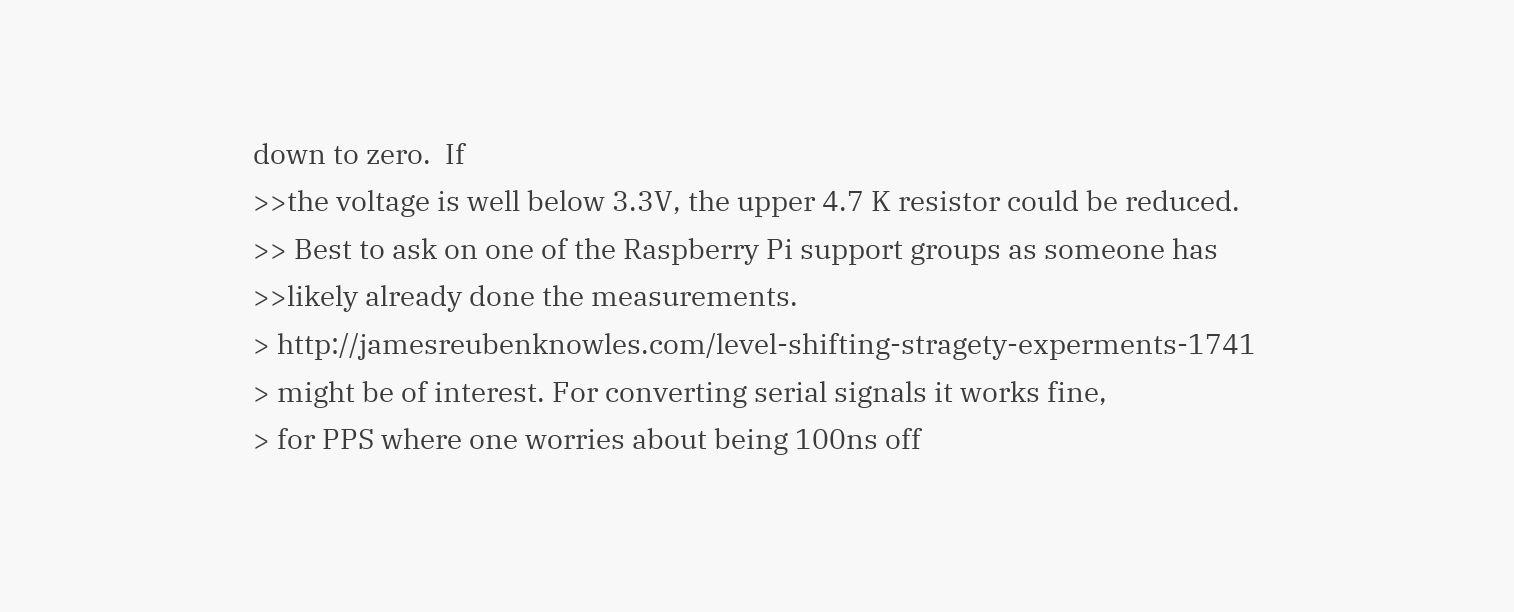down to zero.  If
>>the voltage is well below 3.3V, the upper 4.7 K resistor could be reduced.
>> Best to ask on one of the Raspberry Pi support groups as someone has
>>likely already done the measurements.
> http://jamesreubenknowles.com/level-shifting-stragety-experments-1741
> might be of interest. For converting serial signals it works fine,
> for PPS where one worries about being 100ns off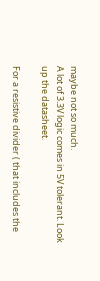maybe not so much.
A lot of 3.3V logic comes in 5V tolerant. Look up the datasheet.

For a resistive divider ( that includes the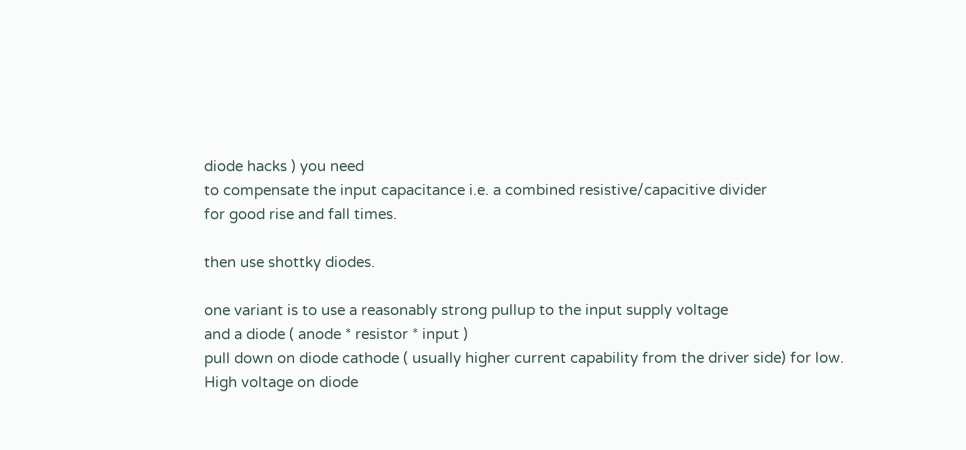diode hacks ) you need
to compensate the input capacitance i.e. a combined resistive/capacitive divider
for good rise and fall times.

then use shottky diodes.

one variant is to use a reasonably strong pullup to the input supply voltage
and a diode ( anode * resistor * input )
pull down on diode cathode ( usually higher current capability from the driver side) for low.
High voltage on diode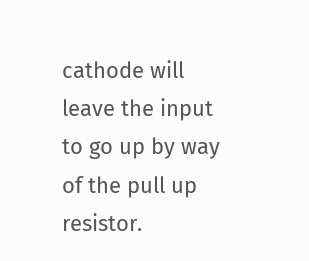cathode will leave the input to go up by way of the pull up resistor.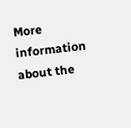More information about the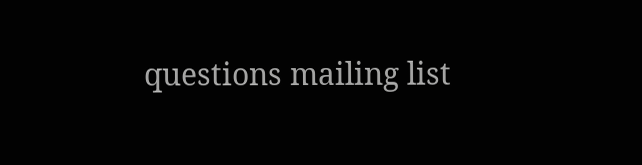questions mailing list